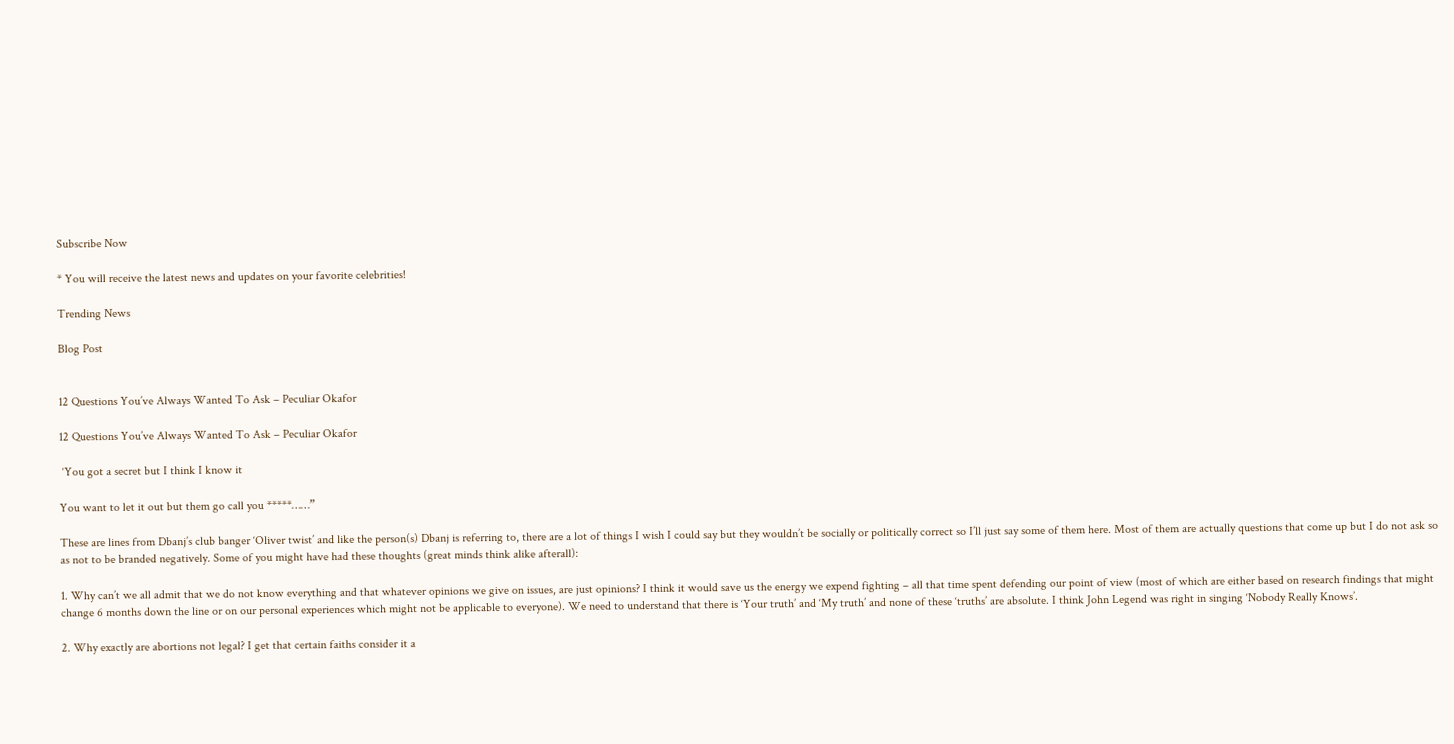Subscribe Now

* You will receive the latest news and updates on your favorite celebrities!

Trending News

Blog Post


12 Questions You’ve Always Wanted To Ask – Peculiar Okafor

12 Questions You’ve Always Wanted To Ask – Peculiar Okafor

 ‘You got a secret but I think I know it

You want to let it out but them go call you *****……”

These are lines from Dbanj’s club banger ‘Oliver twist’ and like the person(s) Dbanj is referring to, there are a lot of things I wish I could say but they wouldn’t be socially or politically correct so I’ll just say some of them here. Most of them are actually questions that come up but I do not ask so as not to be branded negatively. Some of you might have had these thoughts (great minds think alike afterall):

1. Why can’t we all admit that we do not know everything and that whatever opinions we give on issues, are just opinions? I think it would save us the energy we expend fighting – all that time spent defending our point of view (most of which are either based on research findings that might change 6 months down the line or on our personal experiences which might not be applicable to everyone). We need to understand that there is ‘Your truth’ and ‘My truth’ and none of these ‘truths’ are absolute. I think John Legend was right in singing ‘Nobody Really Knows’.

2. Why exactly are abortions not legal? I get that certain faiths consider it a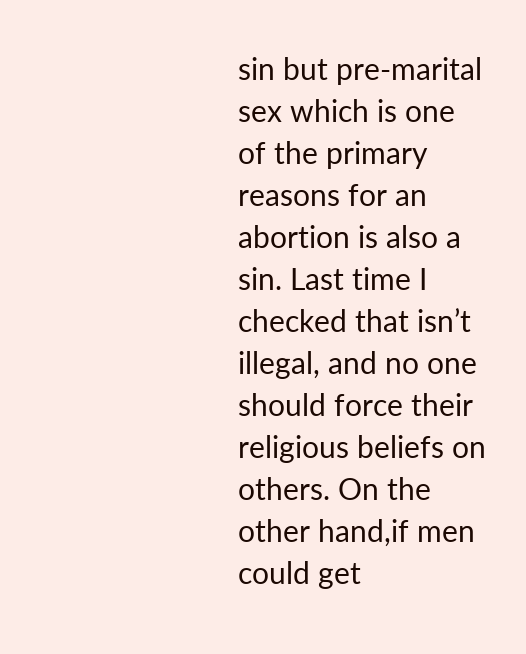sin but pre-marital sex which is one of the primary reasons for an abortion is also a sin. Last time I checked that isn’t illegal, and no one should force their religious beliefs on others. On the other hand,if men could get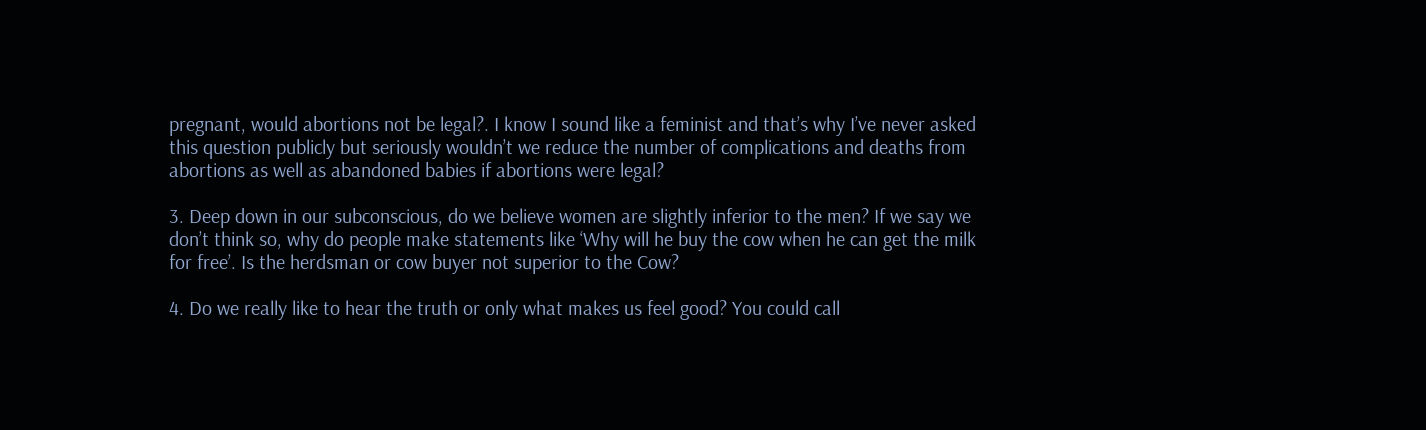pregnant, would abortions not be legal?. I know I sound like a feminist and that’s why I’ve never asked this question publicly but seriously wouldn’t we reduce the number of complications and deaths from abortions as well as abandoned babies if abortions were legal?

3. Deep down in our subconscious, do we believe women are slightly inferior to the men? If we say we don’t think so, why do people make statements like ‘Why will he buy the cow when he can get the milk for free’. Is the herdsman or cow buyer not superior to the Cow?

4. Do we really like to hear the truth or only what makes us feel good? You could call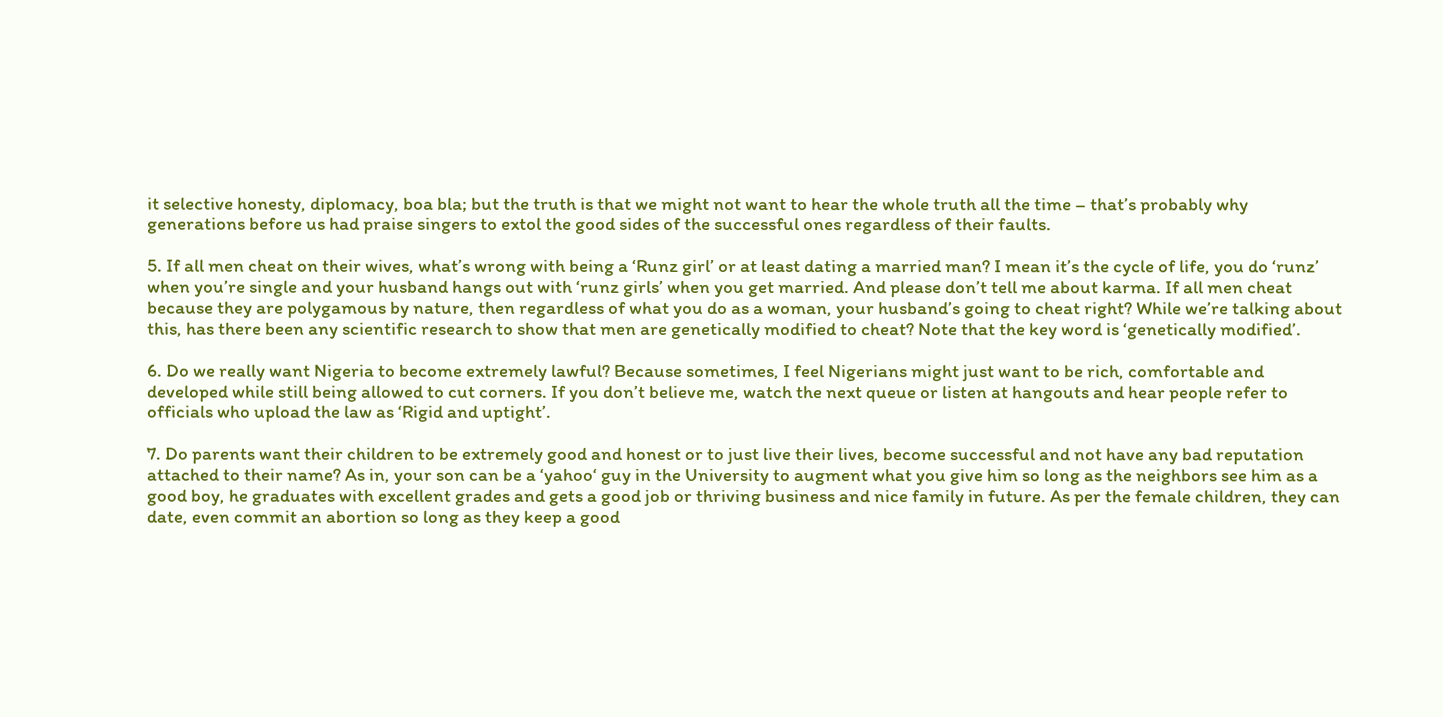it selective honesty, diplomacy, boa bla; but the truth is that we might not want to hear the whole truth all the time – that’s probably why generations before us had praise singers to extol the good sides of the successful ones regardless of their faults.

5. If all men cheat on their wives, what’s wrong with being a ‘Runz girl’ or at least dating a married man? I mean it’s the cycle of life, you do ‘runz’ when you’re single and your husband hangs out with ‘runz girls’ when you get married. And please don’t tell me about karma. If all men cheat because they are polygamous by nature, then regardless of what you do as a woman, your husband’s going to cheat right? While we’re talking about this, has there been any scientific research to show that men are genetically modified to cheat? Note that the key word is ‘genetically modified’.

6. Do we really want Nigeria to become extremely lawful? Because sometimes, I feel Nigerians might just want to be rich, comfortable and developed while still being allowed to cut corners. If you don’t believe me, watch the next queue or listen at hangouts and hear people refer to officials who upload the law as ‘Rigid and uptight’.

7. Do parents want their children to be extremely good and honest or to just live their lives, become successful and not have any bad reputation attached to their name? As in, your son can be a ‘yahoo‘ guy in the University to augment what you give him so long as the neighbors see him as a good boy, he graduates with excellent grades and gets a good job or thriving business and nice family in future. As per the female children, they can date, even commit an abortion so long as they keep a good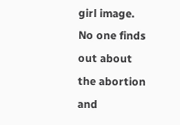girl image. No one finds out about the abortion and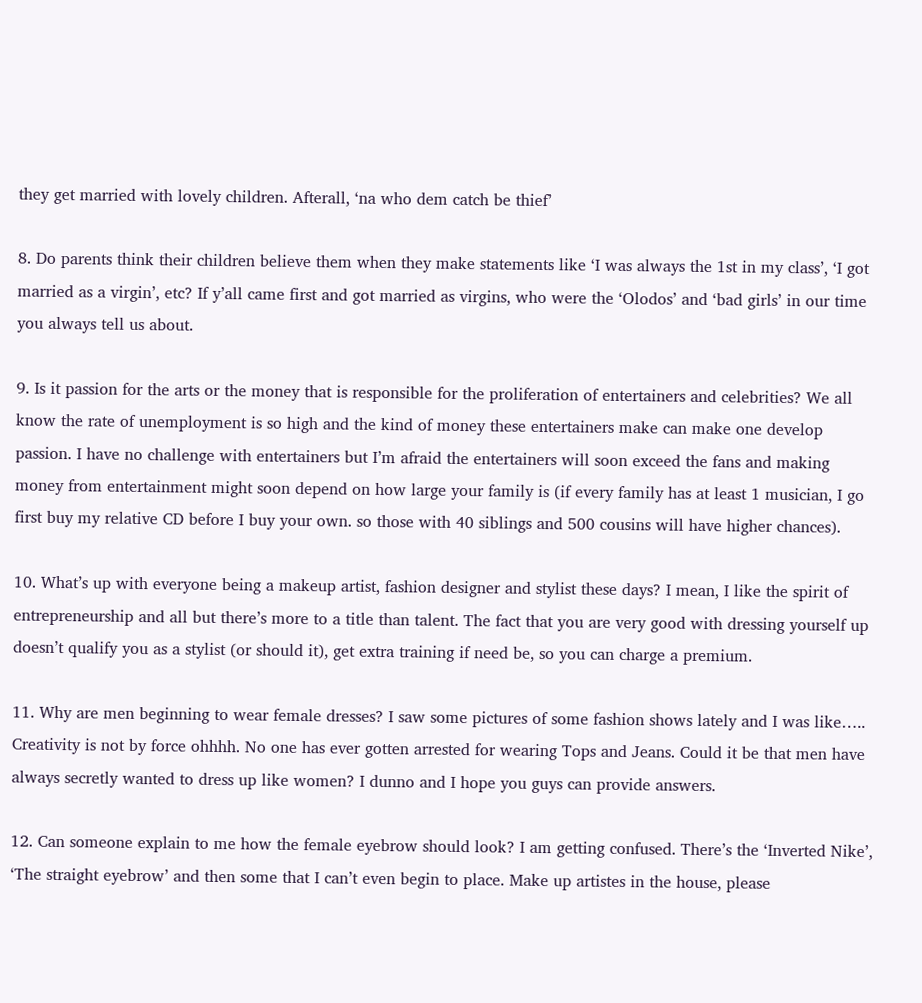they get married with lovely children. Afterall, ‘na who dem catch be thief’

8. Do parents think their children believe them when they make statements like ‘I was always the 1st in my class’, ‘I got married as a virgin’, etc? If y’all came first and got married as virgins, who were the ‘Olodos’ and ‘bad girls’ in our time you always tell us about.

9. Is it passion for the arts or the money that is responsible for the proliferation of entertainers and celebrities? We all know the rate of unemployment is so high and the kind of money these entertainers make can make one develop passion. I have no challenge with entertainers but I’m afraid the entertainers will soon exceed the fans and making money from entertainment might soon depend on how large your family is (if every family has at least 1 musician, I go first buy my relative CD before I buy your own. so those with 40 siblings and 500 cousins will have higher chances).

10. What’s up with everyone being a makeup artist, fashion designer and stylist these days? I mean, I like the spirit of entrepreneurship and all but there’s more to a title than talent. The fact that you are very good with dressing yourself up doesn’t qualify you as a stylist (or should it), get extra training if need be, so you can charge a premium.

11. Why are men beginning to wear female dresses? I saw some pictures of some fashion shows lately and I was like….. Creativity is not by force ohhhh. No one has ever gotten arrested for wearing Tops and Jeans. Could it be that men have always secretly wanted to dress up like women? I dunno and I hope you guys can provide answers.

12. Can someone explain to me how the female eyebrow should look? I am getting confused. There’s the ‘Inverted Nike’, ‘The straight eyebrow’ and then some that I can’t even begin to place. Make up artistes in the house, please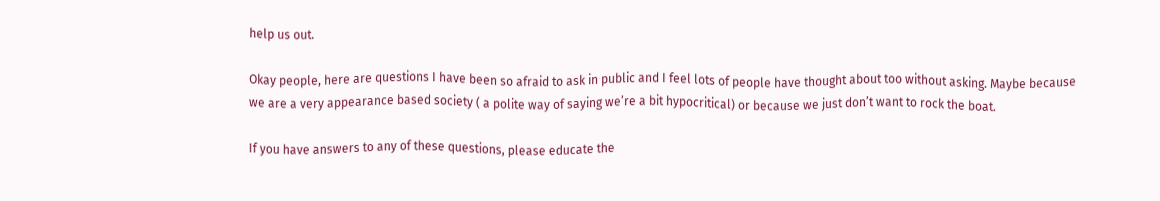help us out.

Okay people, here are questions I have been so afraid to ask in public and I feel lots of people have thought about too without asking. Maybe because we are a very appearance based society ( a polite way of saying we’re a bit hypocritical) or because we just don’t want to rock the boat.

If you have answers to any of these questions, please educate the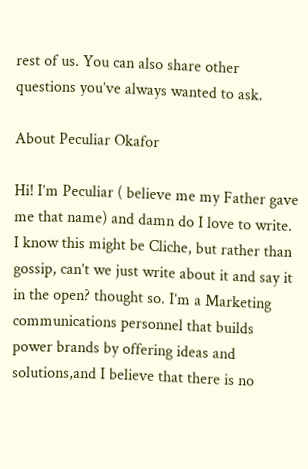rest of us. You can also share other questions you’ve always wanted to ask.

About Peculiar Okafor

Hi! I’m Peculiar ( believe me my Father gave me that name) and damn do I love to write. I know this might be Cliche, but rather than gossip, can’t we just write about it and say it in the open? thought so. I’m a Marketing communications personnel that builds power brands by offering ideas and solutions,and I believe that there is no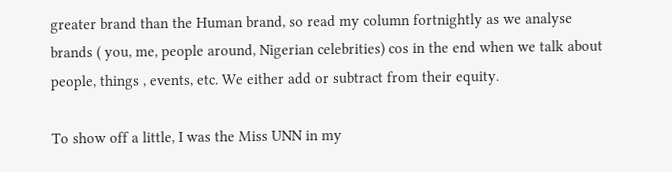greater brand than the Human brand, so read my column fortnightly as we analyse brands ( you, me, people around, Nigerian celebrities) cos in the end when we talk about people, things , events, etc. We either add or subtract from their equity.

To show off a little, I was the Miss UNN in my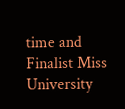time and Finalist Miss University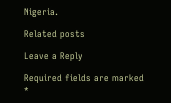Nigeria.

Related posts

Leave a Reply

Required fields are marked *